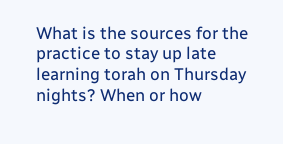What is the sources for the practice to stay up late learning torah on Thursday nights? When or how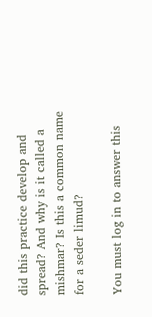did this practice develop and spread? And why is it called a mishmar? Is this a common name for a seder limud?

You must log in to answer this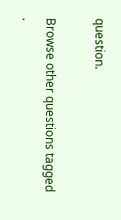question.

Browse other questions tagged .